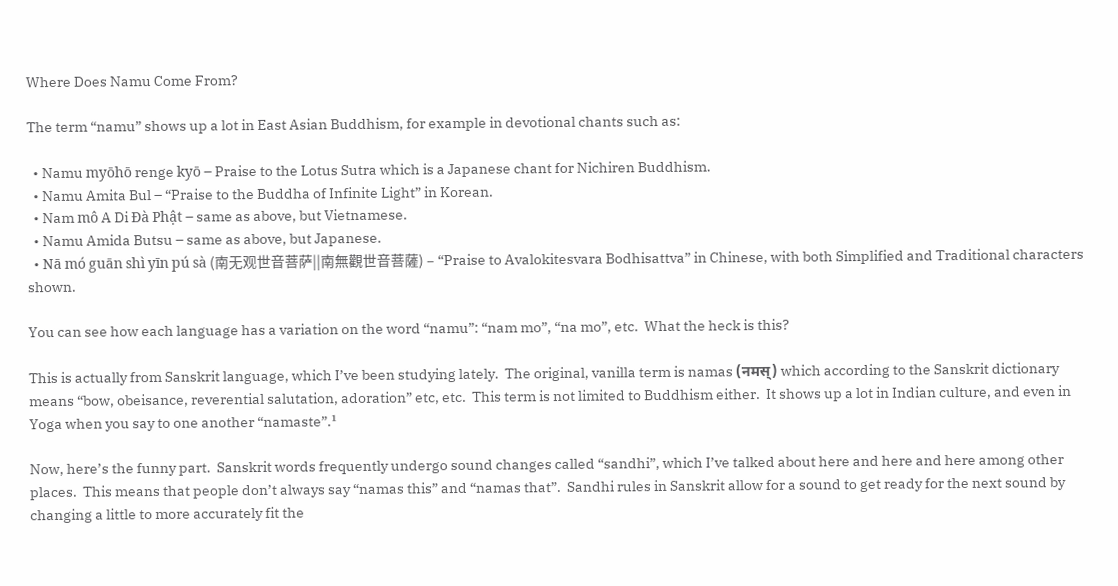Where Does Namu Come From?

The term “namu” shows up a lot in East Asian Buddhism, for example in devotional chants such as:

  • Namu myōhō renge kyō – Praise to the Lotus Sutra which is a Japanese chant for Nichiren Buddhism.
  • Namu Amita Bul – “Praise to the Buddha of Infinite Light” in Korean.
  • Nam mô A Di Đà Phật – same as above, but Vietnamese.
  • Namu Amida Butsu – same as above, but Japanese.
  • Nā mó guān shì yīn pú sà (南无观世音菩萨||南無觀世音菩薩) – “Praise to Avalokitesvara Bodhisattva” in Chinese, with both Simplified and Traditional characters shown.

You can see how each language has a variation on the word “namu”: “nam mo”, “na mo”, etc.  What the heck is this?

This is actually from Sanskrit language, which I’ve been studying lately.  The original, vanilla term is namas (नमस्) which according to the Sanskrit dictionary means “bow, obeisance, reverential salutation, adoration” etc, etc.  This term is not limited to Buddhism either.  It shows up a lot in Indian culture, and even in Yoga when you say to one another “namaste”.¹

Now, here’s the funny part.  Sanskrit words frequently undergo sound changes called “sandhi”, which I’ve talked about here and here and here among other places.  This means that people don’t always say “namas this” and “namas that”.  Sandhi rules in Sanskrit allow for a sound to get ready for the next sound by changing a little to more accurately fit the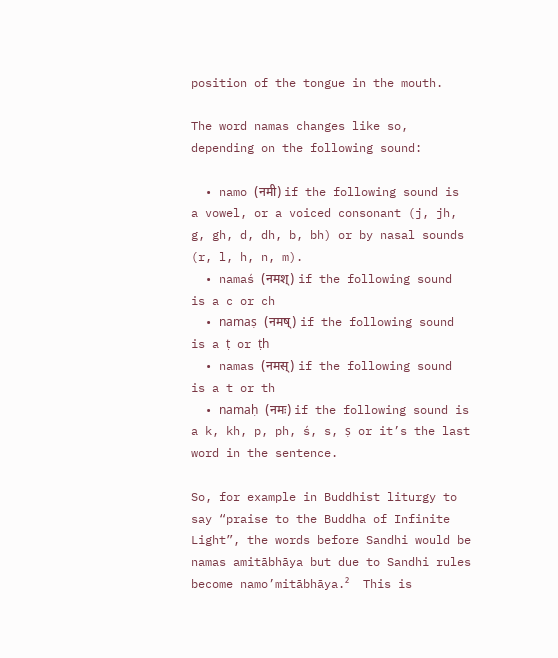position of the tongue in the mouth.

The word namas changes like so, depending on the following sound:

  • namo (नमी) if the following sound is a vowel, or a voiced consonant (j, jh, g, gh, d, dh, b, bh) or by nasal sounds (r, l, h, n, m).
  • namaś (नमश्) if the following sound is a c or ch
  • namaṣ (नमष्) if the following sound is a ṭ or ṭh
  • namas (नमस्) if the following sound is a t or th
  • namaḥ (नमः) if the following sound is a k, kh, p, ph, ś, s, ṣ or it’s the last word in the sentence.

So, for example in Buddhist liturgy to say “praise to the Buddha of Infinite Light”, the words before Sandhi would be namas amitābhāya but due to Sandhi rules become namo’mitābhāya.²  This is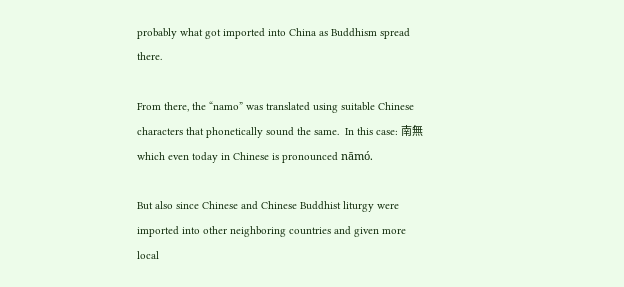probably what got imported into China as Buddhism spread there.

From there, the “namo” was translated using suitable Chinese characters that phonetically sound the same.  In this case: 南無 which even today in Chinese is pronounced nāmó.

But also since Chinese and Chinese Buddhist liturgy were imported into other neighboring countries and given more local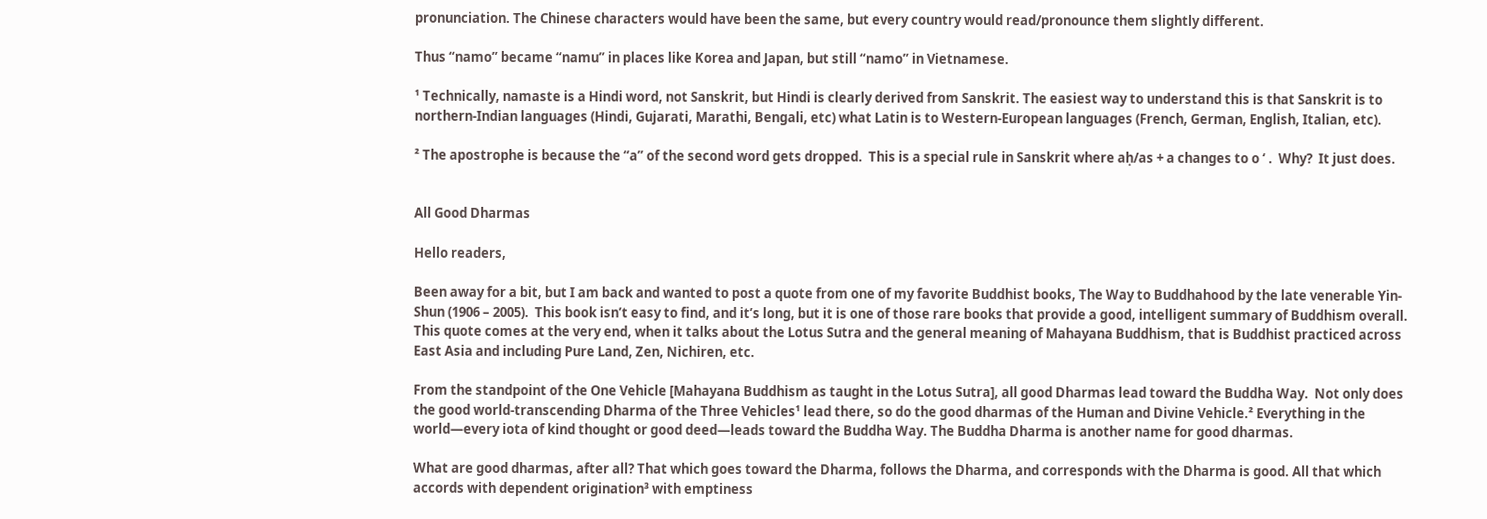pronunciation. The Chinese characters would have been the same, but every country would read/pronounce them slightly different.

Thus “namo” became “namu” in places like Korea and Japan, but still “namo” in Vietnamese.

¹ Technically, namaste is a Hindi word, not Sanskrit, but Hindi is clearly derived from Sanskrit. The easiest way to understand this is that Sanskrit is to northern-Indian languages (Hindi, Gujarati, Marathi, Bengali, etc) what Latin is to Western-European languages (French, German, English, Italian, etc).

² The apostrophe is because the “a” of the second word gets dropped.  This is a special rule in Sanskrit where aḥ/as + a changes to o ‘ .  Why?  It just does.


All Good Dharmas

Hello readers,

Been away for a bit, but I am back and wanted to post a quote from one of my favorite Buddhist books, The Way to Buddhahood by the late venerable Yin-Shun (1906 – 2005).  This book isn’t easy to find, and it’s long, but it is one of those rare books that provide a good, intelligent summary of Buddhism overall.  This quote comes at the very end, when it talks about the Lotus Sutra and the general meaning of Mahayana Buddhism, that is Buddhist practiced across East Asia and including Pure Land, Zen, Nichiren, etc.

From the standpoint of the One Vehicle [Mahayana Buddhism as taught in the Lotus Sutra], all good Dharmas lead toward the Buddha Way.  Not only does the good world-transcending Dharma of the Three Vehicles¹ lead there, so do the good dharmas of the Human and Divine Vehicle.² Everything in the world—every iota of kind thought or good deed—leads toward the Buddha Way. The Buddha Dharma is another name for good dharmas.

What are good dharmas, after all? That which goes toward the Dharma, follows the Dharma, and corresponds with the Dharma is good. All that which accords with dependent origination³ with emptiness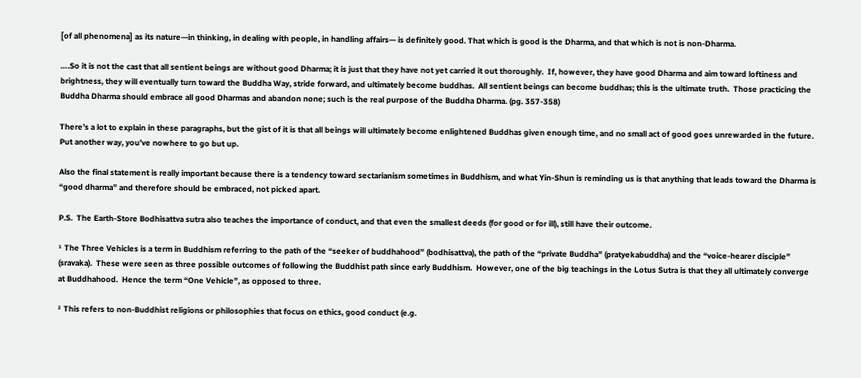[of all phenomena] as its nature—in thinking, in dealing with people, in handling affairs— is definitely good. That which is good is the Dharma, and that which is not is non-Dharma.

….So it is not the cast that all sentient beings are without good Dharma; it is just that they have not yet carried it out thoroughly.  If, however, they have good Dharma and aim toward loftiness and brightness, they will eventually turn toward the Buddha Way, stride forward, and ultimately become buddhas.  All sentient beings can become buddhas; this is the ultimate truth.  Those practicing the Buddha Dharma should embrace all good Dharmas and abandon none; such is the real purpose of the Buddha Dharma. (pg. 357-358)

There’s a lot to explain in these paragraphs, but the gist of it is that all beings will ultimately become enlightened Buddhas given enough time, and no small act of good goes unrewarded in the future.  Put another way, you’ve nowhere to go but up.

Also the final statement is really important because there is a tendency toward sectarianism sometimes in Buddhism, and what Yin-Shun is reminding us is that anything that leads toward the Dharma is “good dharma” and therefore should be embraced, not picked apart.

P.S.  The Earth-Store Bodhisattva sutra also teaches the importance of conduct, and that even the smallest deeds (for good or for ill), still have their outcome.

¹ The Three Vehicles is a term in Buddhism referring to the path of the “seeker of buddhahood” (bodhisattva), the path of the “private Buddha” (pratyekabuddha) and the “voice-hearer disciple” (sravaka).  These were seen as three possible outcomes of following the Buddhist path since early Buddhism.  However, one of the big teachings in the Lotus Sutra is that they all ultimately converge at Buddhahood.  Hence the term “One Vehicle”, as opposed to three.

² This refers to non-Buddhist religions or philosophies that focus on ethics, good conduct (e.g.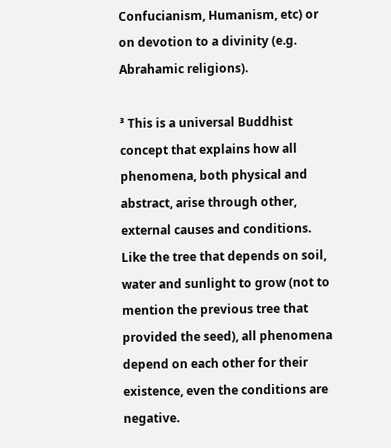Confucianism, Humanism, etc) or on devotion to a divinity (e.g. Abrahamic religions).

³ This is a universal Buddhist concept that explains how all phenomena, both physical and abstract, arise through other, external causes and conditions.  Like the tree that depends on soil, water and sunlight to grow (not to mention the previous tree that provided the seed), all phenomena depend on each other for their existence, even the conditions are negative.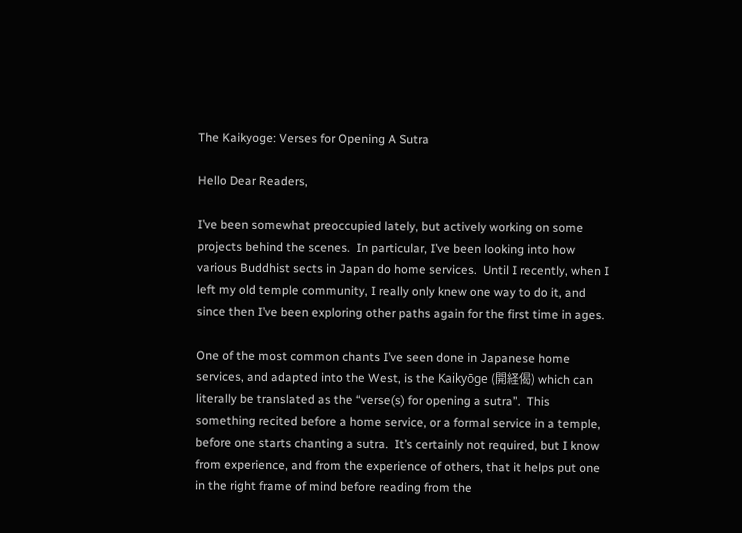The Kaikyoge: Verses for Opening A Sutra

Hello Dear Readers,

I’ve been somewhat preoccupied lately, but actively working on some projects behind the scenes.  In particular, I’ve been looking into how various Buddhist sects in Japan do home services.  Until I recently, when I left my old temple community, I really only knew one way to do it, and since then I’ve been exploring other paths again for the first time in ages.

One of the most common chants I’ve seen done in Japanese home services, and adapted into the West, is the Kaikyōge (開経偈) which can literally be translated as the “verse(s) for opening a sutra”.  This something recited before a home service, or a formal service in a temple, before one starts chanting a sutra.  It’s certainly not required, but I know from experience, and from the experience of others, that it helps put one in the right frame of mind before reading from the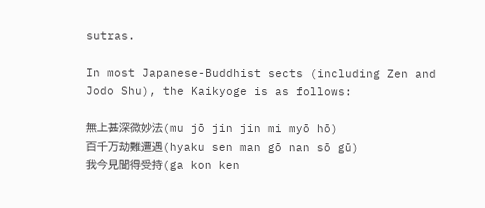sutras.

In most Japanese-Buddhist sects (including Zen and Jodo Shu), the Kaikyoge is as follows:

無上甚深微妙法(mu jō jin jin mi myō hō)
百千万劫難遭遇(hyaku sen man gō nan sō gū)
我今見聞得受持(ga kon ken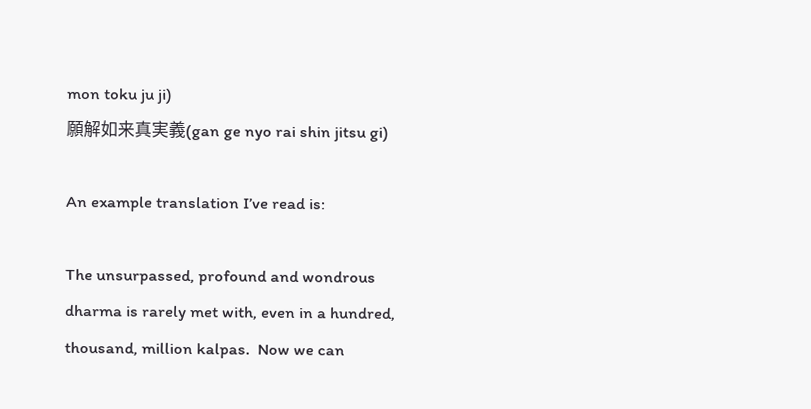mon toku ju ji)
願解如来真実義(gan ge nyo rai shin jitsu gi)

An example translation I’ve read is:

The unsurpassed, profound and wondrous dharma is rarely met with, even in a hundred, thousand, million kalpas.  Now we can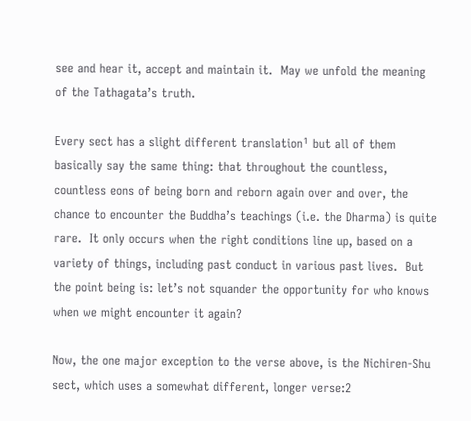see and hear it, accept and maintain it.  May we unfold the meaning of the Tathagata’s truth.

Every sect has a slight different translation¹ but all of them basically say the same thing: that throughout the countless, countless eons of being born and reborn again over and over, the chance to encounter the Buddha’s teachings (i.e. the Dharma) is quite rare.  It only occurs when the right conditions line up, based on a variety of things, including past conduct in various past lives.  But the point being is: let’s not squander the opportunity for who knows when we might encounter it again?

Now, the one major exception to the verse above, is the Nichiren-Shu sect, which uses a somewhat different, longer verse:2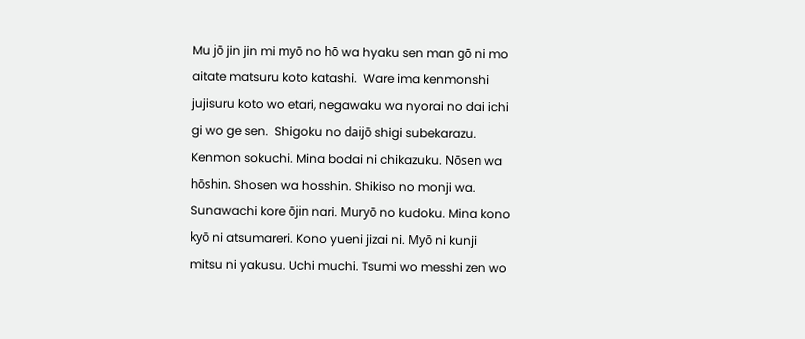Mu jō jin jin mi myō no hō wa hyaku sen man gō ni mo aitate matsuru koto katashi.  Ware ima kenmonshi jujisuru koto wo etari, negawaku wa nyorai no dai ichi gi wo ge sen.  Shigoku no daijō shigi subekarazu. Kenmon sokuchi. Mina bodai ni chikazuku. Nōsen wa hōshin. Shosen wa hosshin. Shikiso no monji wa. Sunawachi kore ōjin nari. Muryō no kudoku. Mina kono kyō ni atsumareri. Kono yueni jizai ni. Myō ni kunji mitsu ni yakusu. Uchi muchi. Tsumi wo messhi zen wo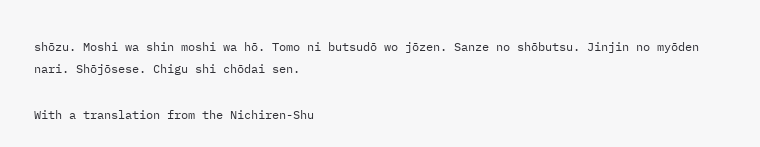shōzu. Moshi wa shin moshi wa hō. Tomo ni butsudō wo jōzen. Sanze no shōbutsu. Jinjin no myōden nari. Shōjōsese. Chigu shi chōdai sen.

With a translation from the Nichiren-Shu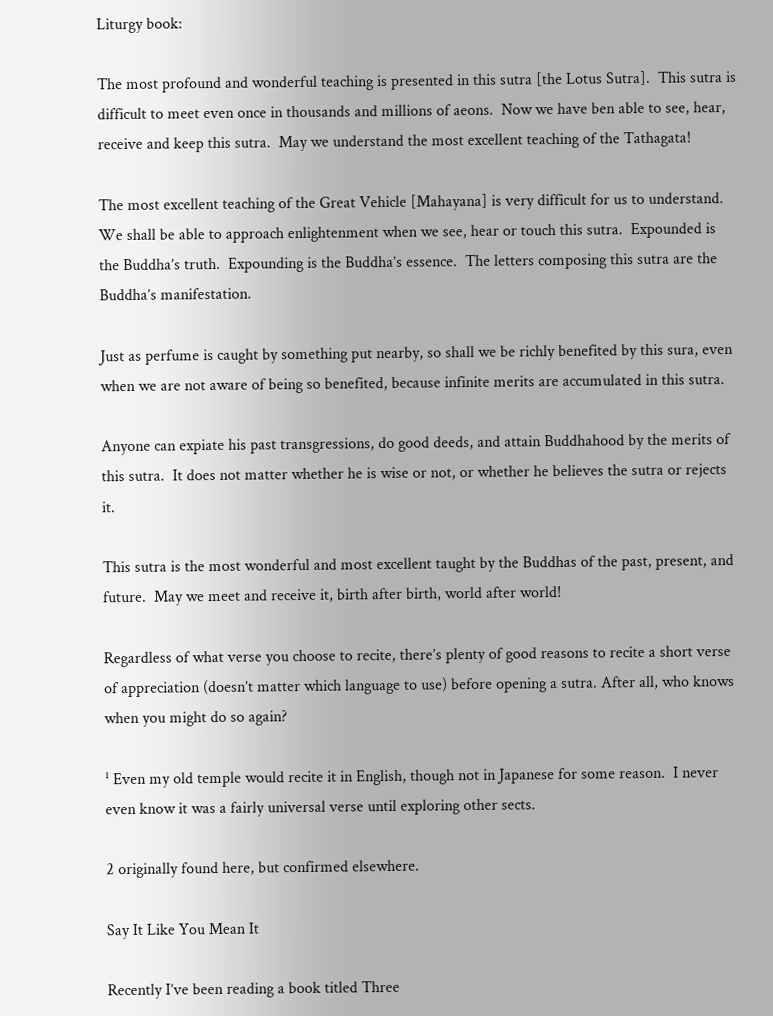Liturgy book:

The most profound and wonderful teaching is presented in this sutra [the Lotus Sutra].  This sutra is difficult to meet even once in thousands and millions of aeons.  Now we have ben able to see, hear, receive and keep this sutra.  May we understand the most excellent teaching of the Tathagata!

The most excellent teaching of the Great Vehicle [Mahayana] is very difficult for us to understand.  We shall be able to approach enlightenment when we see, hear or touch this sutra.  Expounded is the Buddha’s truth.  Expounding is the Buddha’s essence.  The letters composing this sutra are the Buddha’s manifestation.

Just as perfume is caught by something put nearby, so shall we be richly benefited by this sura, even when we are not aware of being so benefited, because infinite merits are accumulated in this sutra.

Anyone can expiate his past transgressions, do good deeds, and attain Buddhahood by the merits of this sutra.  It does not matter whether he is wise or not, or whether he believes the sutra or rejects it.

This sutra is the most wonderful and most excellent taught by the Buddhas of the past, present, and future.  May we meet and receive it, birth after birth, world after world!

Regardless of what verse you choose to recite, there’s plenty of good reasons to recite a short verse of appreciation (doesn’t matter which language to use) before opening a sutra. After all, who knows when you might do so again?

¹ Even my old temple would recite it in English, though not in Japanese for some reason.  I never even know it was a fairly universal verse until exploring other sects.

2 originally found here, but confirmed elsewhere.

Say It Like You Mean It

Recently I’ve been reading a book titled Three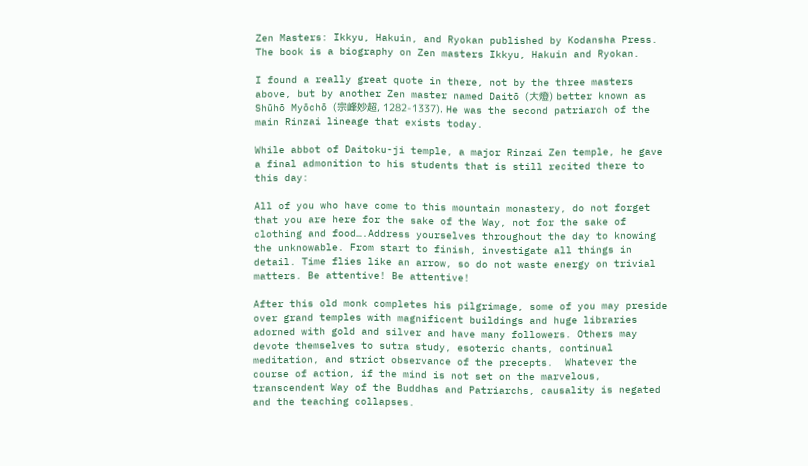Zen Masters: Ikkyu, Hakuin, and Ryokan published by Kodansha Press. The book is a biography on Zen masters Ikkyu, Hakuin and Ryokan.

I found a really great quote in there, not by the three masters above, but by another Zen master named Daitō (大燈) better known as Shūhō Myōchō (宗峰妙超, 1282-1337). He was the second patriarch of the main Rinzai lineage that exists today.

While abbot of Daitoku-ji temple, a major Rinzai Zen temple, he gave a final admonition to his students that is still recited there to this day:

All of you who have come to this mountain monastery, do not forget that you are here for the sake of the Way, not for the sake of clothing and food….Address yourselves throughout the day to knowing the unknowable. From start to finish, investigate all things in detail. Time flies like an arrow, so do not waste energy on trivial matters. Be attentive! Be attentive!

After this old monk completes his pilgrimage, some of you may preside over grand temples with magnificent buildings and huge libraries adorned with gold and silver and have many followers. Others may devote themselves to sutra study, esoteric chants, continual meditation, and strict observance of the precepts.  Whatever the course of action, if the mind is not set on the marvelous, transcendent Way of the Buddhas and Patriarchs, causality is negated and the teaching collapses.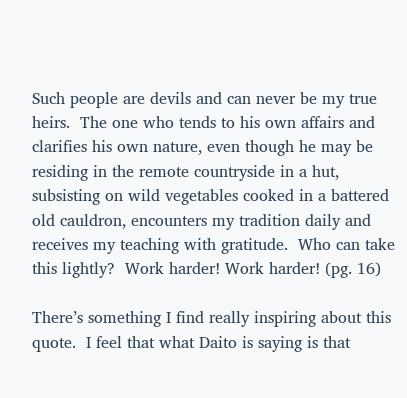Such people are devils and can never be my true heirs.  The one who tends to his own affairs and clarifies his own nature, even though he may be residing in the remote countryside in a hut, subsisting on wild vegetables cooked in a battered old cauldron, encounters my tradition daily and receives my teaching with gratitude.  Who can take this lightly?  Work harder! Work harder! (pg. 16)

There’s something I find really inspiring about this quote.  I feel that what Daito is saying is that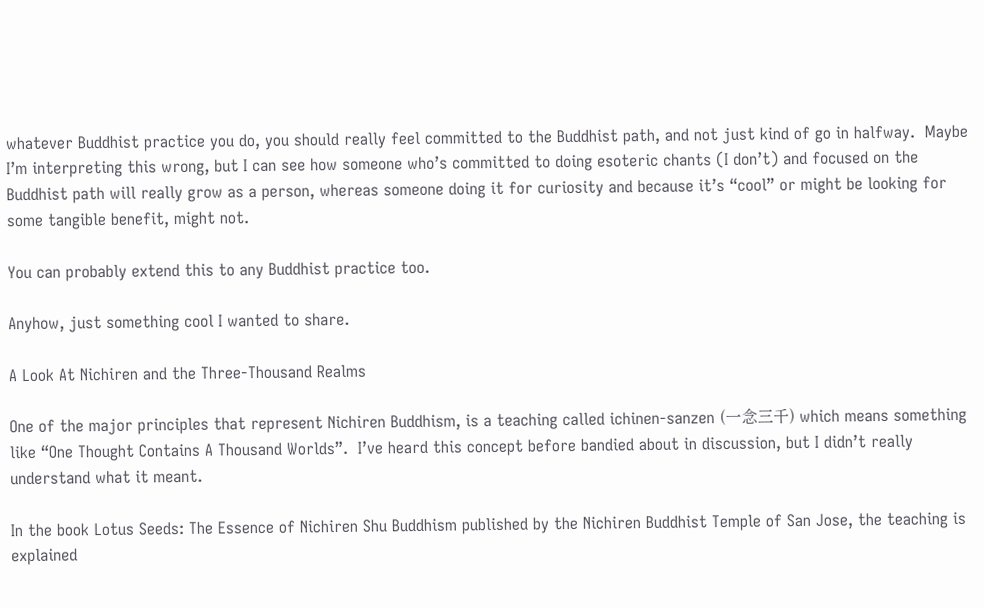whatever Buddhist practice you do, you should really feel committed to the Buddhist path, and not just kind of go in halfway.  Maybe I’m interpreting this wrong, but I can see how someone who’s committed to doing esoteric chants (I don’t) and focused on the Buddhist path will really grow as a person, whereas someone doing it for curiosity and because it’s “cool” or might be looking for some tangible benefit, might not.

You can probably extend this to any Buddhist practice too.

Anyhow, just something cool I wanted to share.

A Look At Nichiren and the Three-Thousand Realms

One of the major principles that represent Nichiren Buddhism, is a teaching called ichinen-sanzen (一念三千) which means something like “One Thought Contains A Thousand Worlds”.  I’ve heard this concept before bandied about in discussion, but I didn’t really understand what it meant.

In the book Lotus Seeds: The Essence of Nichiren Shu Buddhism published by the Nichiren Buddhist Temple of San Jose, the teaching is explained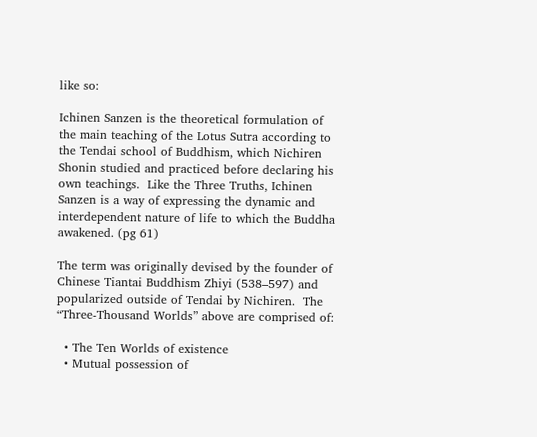like so:

Ichinen Sanzen is the theoretical formulation of the main teaching of the Lotus Sutra according to the Tendai school of Buddhism, which Nichiren Shonin studied and practiced before declaring his own teachings.  Like the Three Truths, Ichinen Sanzen is a way of expressing the dynamic and interdependent nature of life to which the Buddha awakened. (pg 61)

The term was originally devised by the founder of Chinese Tiantai Buddhism Zhiyi (538–597) and popularized outside of Tendai by Nichiren.  The “Three-Thousand Worlds” above are comprised of:

  • The Ten Worlds of existence
  • Mutual possession of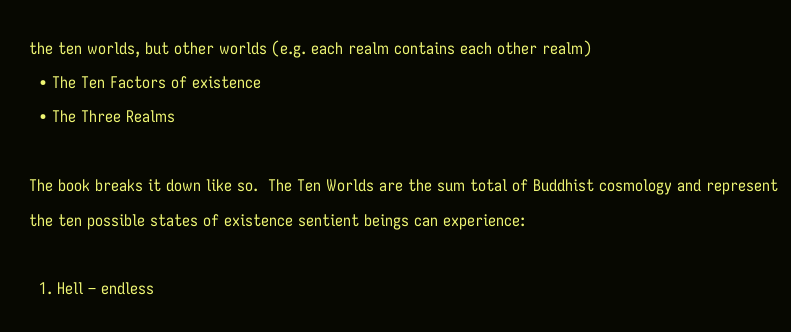the ten worlds, but other worlds (e.g. each realm contains each other realm)
  • The Ten Factors of existence
  • The Three Realms

The book breaks it down like so.  The Ten Worlds are the sum total of Buddhist cosmology and represent the ten possible states of existence sentient beings can experience:

  1. Hell – endless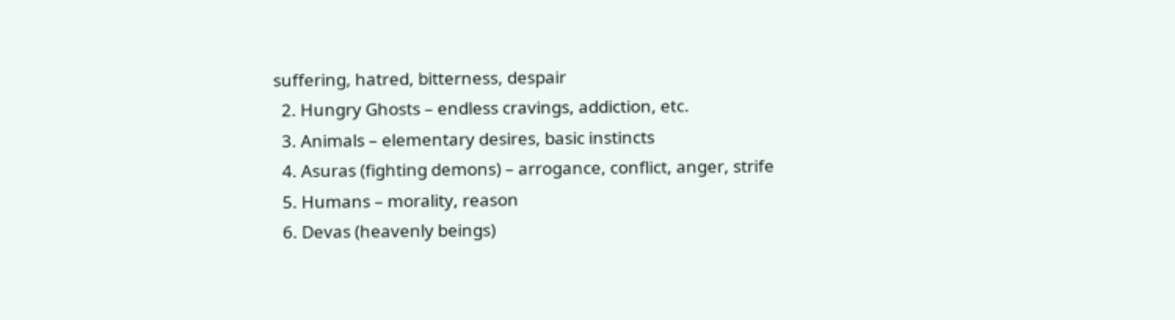suffering, hatred, bitterness, despair
  2. Hungry Ghosts – endless cravings, addiction, etc.
  3. Animals – elementary desires, basic instincts
  4. Asuras (fighting demons) – arrogance, conflict, anger, strife
  5. Humans – morality, reason
  6. Devas (heavenly beings)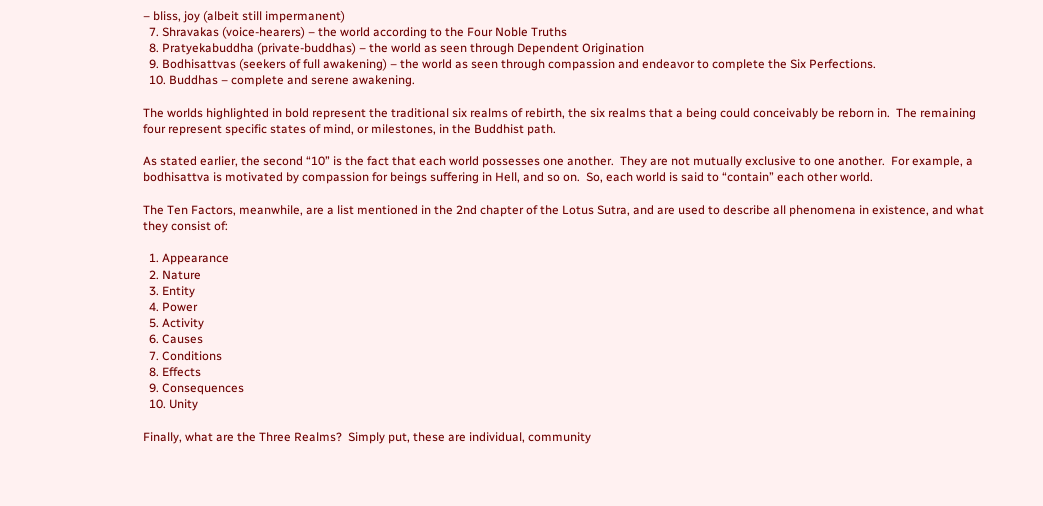– bliss, joy (albeit still impermanent)
  7. Shravakas (voice-hearers) – the world according to the Four Noble Truths
  8. Pratyekabuddha (private-buddhas) – the world as seen through Dependent Origination
  9. Bodhisattvas (seekers of full awakening) – the world as seen through compassion and endeavor to complete the Six Perfections.
  10. Buddhas – complete and serene awakening.

The worlds highlighted in bold represent the traditional six realms of rebirth, the six realms that a being could conceivably be reborn in.  The remaining four represent specific states of mind, or milestones, in the Buddhist path.

As stated earlier, the second “10” is the fact that each world possesses one another.  They are not mutually exclusive to one another.  For example, a bodhisattva is motivated by compassion for beings suffering in Hell, and so on.  So, each world is said to “contain” each other world.

The Ten Factors, meanwhile, are a list mentioned in the 2nd chapter of the Lotus Sutra, and are used to describe all phenomena in existence, and what they consist of:

  1. Appearance
  2. Nature
  3. Entity
  4. Power
  5. Activity
  6. Causes
  7. Conditions
  8. Effects
  9. Consequences
  10. Unity

Finally, what are the Three Realms?  Simply put, these are individual, community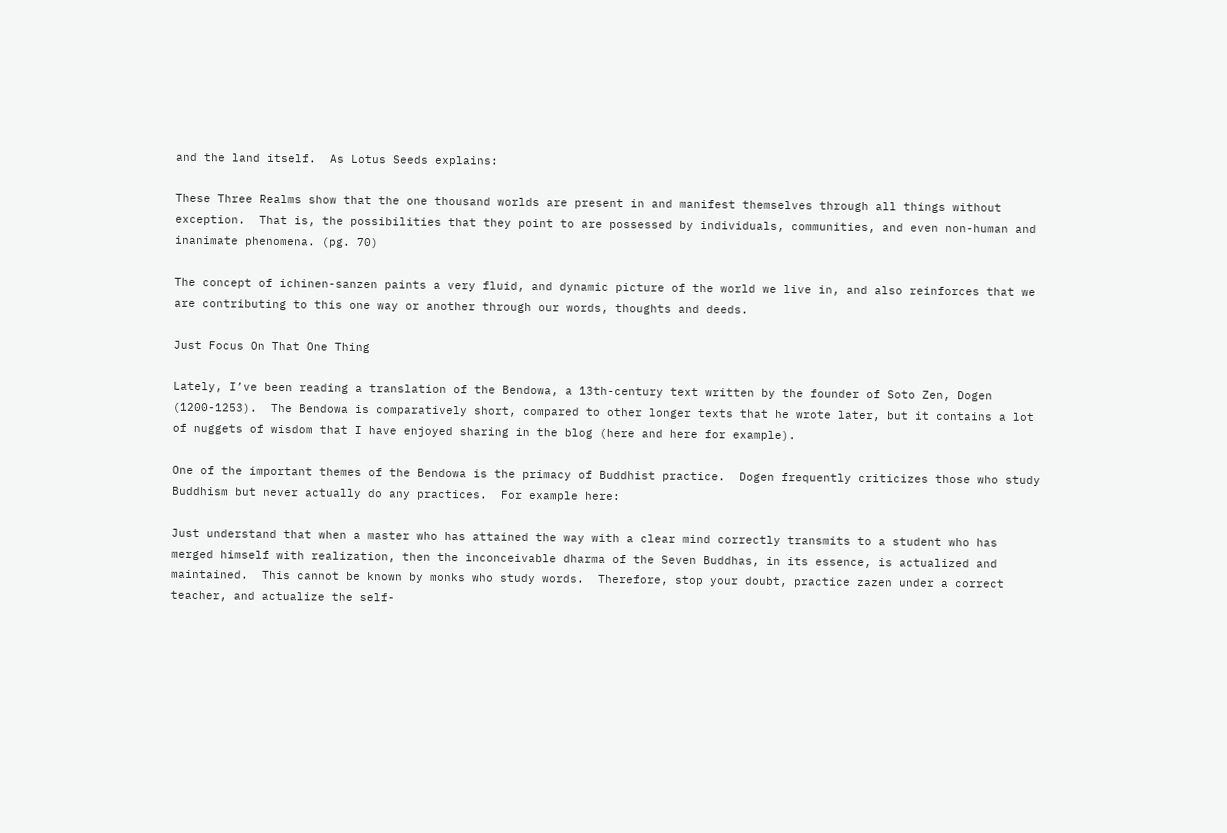and the land itself.  As Lotus Seeds explains:

These Three Realms show that the one thousand worlds are present in and manifest themselves through all things without exception.  That is, the possibilities that they point to are possessed by individuals, communities, and even non-human and inanimate phenomena. (pg. 70)

The concept of ichinen-sanzen paints a very fluid, and dynamic picture of the world we live in, and also reinforces that we are contributing to this one way or another through our words, thoughts and deeds.

Just Focus On That One Thing

Lately, I’ve been reading a translation of the Bendowa, a 13th-century text written by the founder of Soto Zen, Dogen (1200-1253).  The Bendowa is comparatively short, compared to other longer texts that he wrote later, but it contains a lot of nuggets of wisdom that I have enjoyed sharing in the blog (here and here for example).

One of the important themes of the Bendowa is the primacy of Buddhist practice.  Dogen frequently criticizes those who study Buddhism but never actually do any practices.  For example here:

Just understand that when a master who has attained the way with a clear mind correctly transmits to a student who has merged himself with realization, then the inconceivable dharma of the Seven Buddhas, in its essence, is actualized and maintained.  This cannot be known by monks who study words.  Therefore, stop your doubt, practice zazen under a correct teacher, and actualize the self-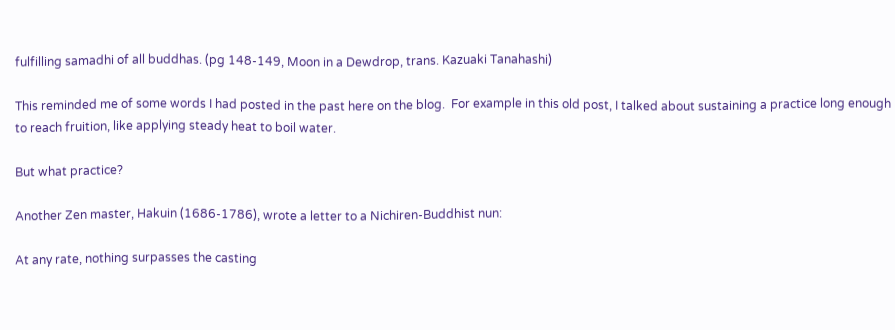fulfilling samadhi of all buddhas. (pg 148-149, Moon in a Dewdrop, trans. Kazuaki Tanahashi)

This reminded me of some words I had posted in the past here on the blog.  For example in this old post, I talked about sustaining a practice long enough to reach fruition, like applying steady heat to boil water.

But what practice?

Another Zen master, Hakuin (1686-1786), wrote a letter to a Nichiren-Buddhist nun:

At any rate, nothing surpasses the casting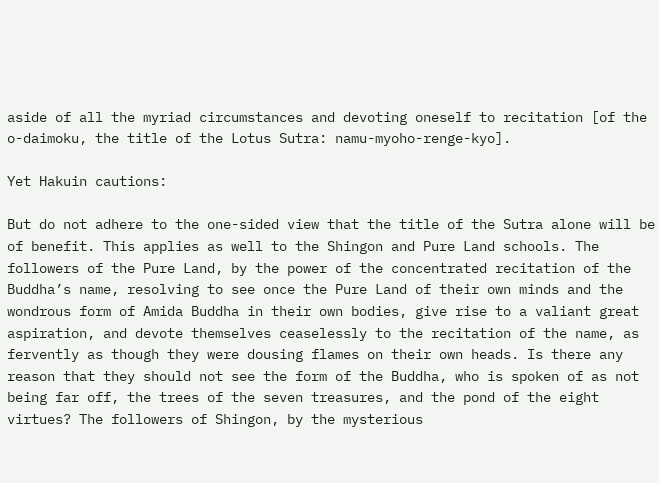aside of all the myriad circumstances and devoting oneself to recitation [of the o-daimoku, the title of the Lotus Sutra: namu-myoho-renge-kyo].

Yet Hakuin cautions:

But do not adhere to the one-sided view that the title of the Sutra alone will be of benefit. This applies as well to the Shingon and Pure Land schools. The followers of the Pure Land, by the power of the concentrated recitation of the Buddha’s name, resolving to see once the Pure Land of their own minds and the wondrous form of Amida Buddha in their own bodies, give rise to a valiant great aspiration, and devote themselves ceaselessly to the recitation of the name, as fervently as though they were dousing flames on their own heads. Is there any reason that they should not see the form of the Buddha, who is spoken of as not being far off, the trees of the seven treasures, and the pond of the eight virtues? The followers of Shingon, by the mysterious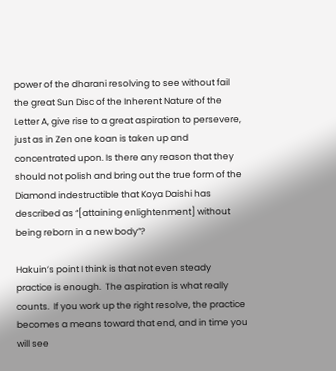power of the dharani resolving to see without fail the great Sun Disc of the Inherent Nature of the Letter A, give rise to a great aspiration to persevere, just as in Zen one koan is taken up and concentrated upon. Is there any reason that they should not polish and bring out the true form of the Diamond indestructible that Koya Daishi has described as “[attaining enlightenment] without being reborn in a new body”?

Hakuin’s point I think is that not even steady practice is enough.  The aspiration is what really counts.  If you work up the right resolve, the practice becomes a means toward that end, and in time you will see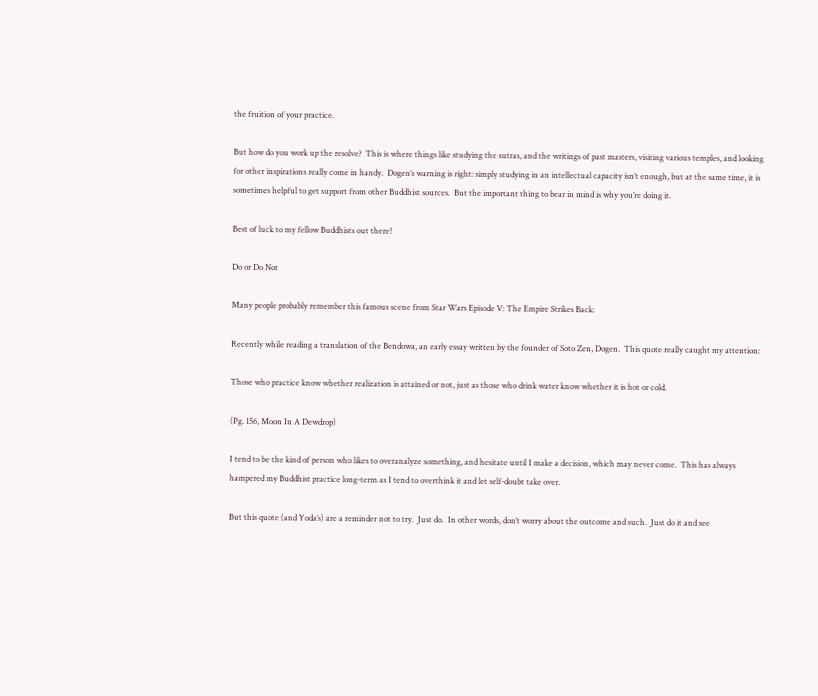the fruition of your practice.

But how do you work up the resolve?  This is where things like studying the sutras, and the writings of past masters, visiting various temples, and looking for other inspirations really come in handy.  Dogen’s warning is right: simply studying in an intellectual capacity isn’t enough, but at the same time, it is sometimes helpful to get support from other Buddhist sources.  But the important thing to bear in mind is why you’re doing it.

Best of luck to my fellow Buddhists out there!

Do or Do Not

Many people probably remember this famous scene from Star Wars Episode V: The Empire Strikes Back:

Recently while reading a translation of the Bendowa, an early essay written by the founder of Soto Zen, Dogen.  This quote really caught my attention:

Those who practice know whether realization is attained or not, just as those who drink water know whether it is hot or cold.

(Pg. 156, Moon In A Dewdrop)

I tend to be the kind of person who likes to overanalyze something, and hesitate until I make a decision, which may never come.  This has always hampered my Buddhist practice long-term as I tend to overthink it and let self-doubt take over.

But this quote (and Yoda’s) are a reminder not to try.  Just do.  In other words, don’t worry about the outcome and such.  Just do it and see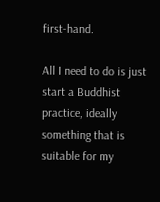first-hand.

All I need to do is just start a Buddhist practice, ideally something that is suitable for my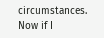circumstances.  Now if I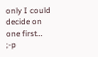only I could decide on one first… ;-p